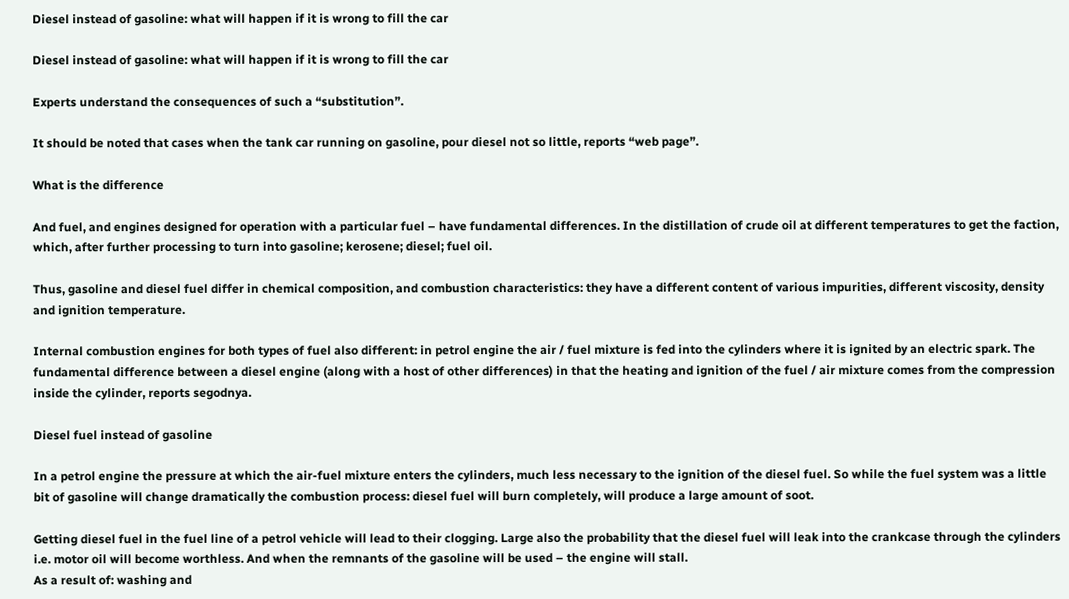Diesel instead of gasoline: what will happen if it is wrong to fill the car

Diesel instead of gasoline: what will happen if it is wrong to fill the car

Experts understand the consequences of such a “substitution”.

It should be noted that cases when the tank car running on gasoline, pour diesel not so little, reports “web page”.

What is the difference

And fuel, and engines designed for operation with a particular fuel – have fundamental differences. In the distillation of crude oil at different temperatures to get the faction, which, after further processing to turn into gasoline; kerosene; diesel; fuel oil.

Thus, gasoline and diesel fuel differ in chemical composition, and combustion characteristics: they have a different content of various impurities, different viscosity, density and ignition temperature.

Internal combustion engines for both types of fuel also different: in petrol engine the air / fuel mixture is fed into the cylinders where it is ignited by an electric spark. The fundamental difference between a diesel engine (along with a host of other differences) in that the heating and ignition of the fuel / air mixture comes from the compression inside the cylinder, reports segodnya.

Diesel fuel instead of gasoline

In a petrol engine the pressure at which the air-fuel mixture enters the cylinders, much less necessary to the ignition of the diesel fuel. So while the fuel system was a little bit of gasoline will change dramatically the combustion process: diesel fuel will burn completely, will produce a large amount of soot.

Getting diesel fuel in the fuel line of a petrol vehicle will lead to their clogging. Large also the probability that the diesel fuel will leak into the crankcase through the cylinders i.e. motor oil will become worthless. And when the remnants of the gasoline will be used – the engine will stall.
As a result of: washing and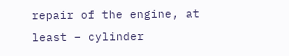repair of the engine, at least – cylinder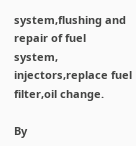system,flushing and repair of fuel system, injectors,replace fuel filter,oil change.

By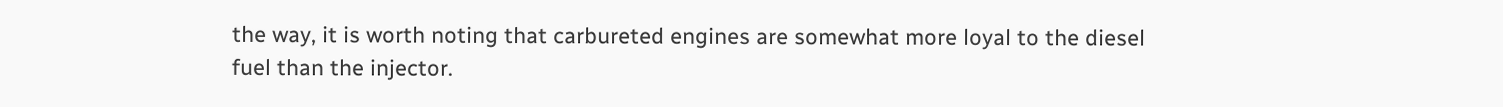the way, it is worth noting that carbureted engines are somewhat more loyal to the diesel fuel than the injector.